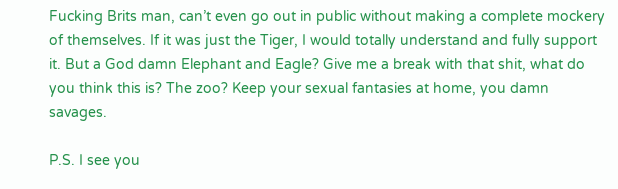Fucking Brits man, can’t even go out in public without making a complete mockery of themselves. If it was just the Tiger, I would totally understand and fully support it. But a God damn Elephant and Eagle? Give me a break with that shit, what do you think this is? The zoo? Keep your sexual fantasies at home, you damn savages.

P.S. I see you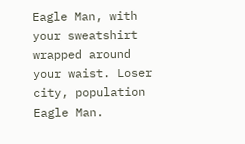Eagle Man, with your sweatshirt wrapped around your waist. Loser city, population Eagle Man.